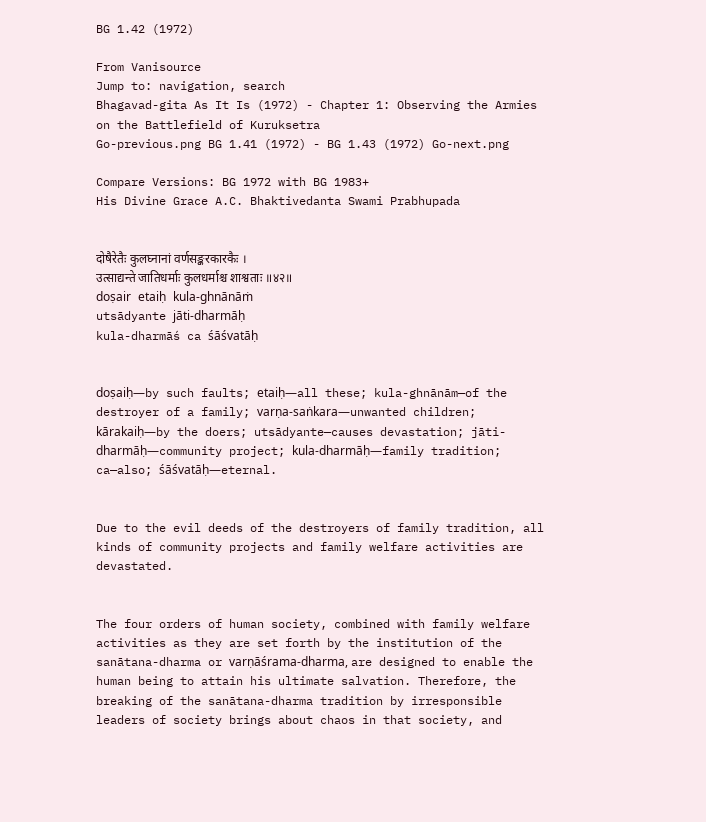BG 1.42 (1972)

From Vanisource
Jump to: navigation, search
Bhagavad-gita As It Is (1972) - Chapter 1: Observing the Armies on the Battlefield of Kuruksetra
Go-previous.png BG 1.41 (1972) - BG 1.43 (1972) Go-next.png

Compare Versions: BG 1972 with BG 1983+
His Divine Grace A.C. Bhaktivedanta Swami Prabhupada


दोषैरेतैः कुलघ्नानां वर्णसङ्करकारकैः ।
उत्साद्यन्ते जातिधर्माः कुलधर्माश्च शाश्वताः ॥४२॥
doṣair etaiḥ kula-ghnānāṁ
utsādyante jāti-dharmāḥ
kula-dharmāś ca śāśvatāḥ


doṣaiḥ—by such faults; etaiḥ—all these; kula-ghnānām—of the destroyer of a family; varṇa-saṅkara—unwanted children; kārakaiḥ—by the doers; utsādyante—causes devastation; jāti-dharmāḥ—community project; kula-dharmāḥ—family tradition; ca—also; śāśvatāḥ—eternal.


Due to the evil deeds of the destroyers of family tradition, all kinds of community projects and family welfare activities are devastated.


The four orders of human society, combined with family welfare activities as they are set forth by the institution of the sanātana-dharma or varṇāśrama-dharma, are designed to enable the human being to attain his ultimate salvation. Therefore, the breaking of the sanātana-dharma tradition by irresponsible leaders of society brings about chaos in that society, and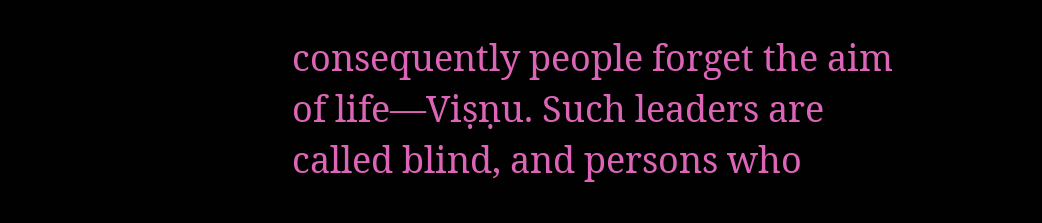consequently people forget the aim of life—Viṣṇu. Such leaders are called blind, and persons who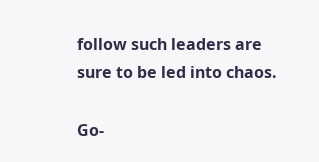follow such leaders are sure to be led into chaos.

Go-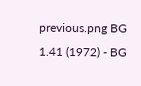previous.png BG 1.41 (1972) - BG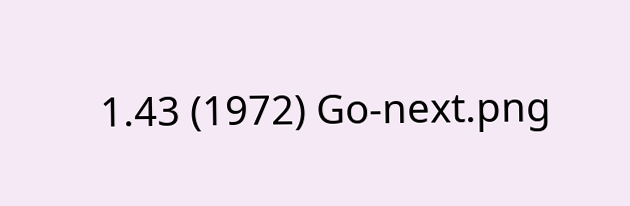1.43 (1972) Go-next.png